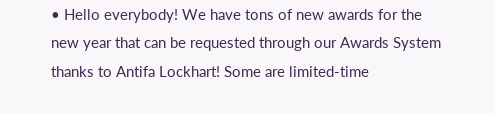• Hello everybody! We have tons of new awards for the new year that can be requested through our Awards System thanks to Antifa Lockhart! Some are limited-time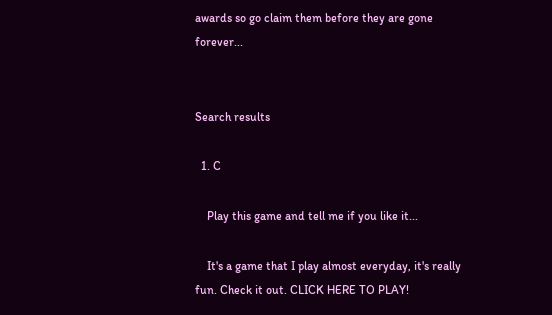awards so go claim them before they are gone forever...


Search results

  1. C

    Play this game and tell me if you like it...

    It's a game that I play almost everyday, it's really fun. Check it out. CLICK HERE TO PLAY!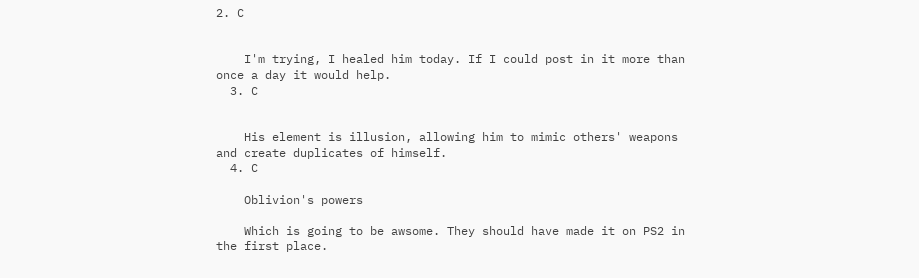2. C


    I'm trying, I healed him today. If I could post in it more than once a day it would help.
  3. C


    His element is illusion, allowing him to mimic others' weapons and create duplicates of himself.
  4. C

    Oblivion's powers

    Which is going to be awsome. They should have made it on PS2 in the first place.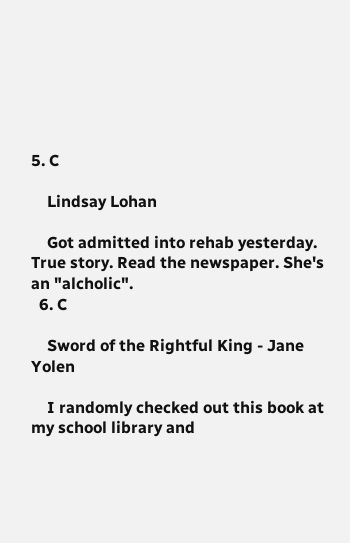5. C

    Lindsay Lohan

    Got admitted into rehab yesterday. True story. Read the newspaper. She's an "alcholic".
  6. C

    Sword of the Rightful King - Jane Yolen

    I randomly checked out this book at my school library and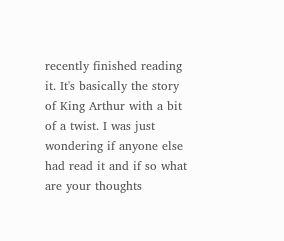recently finished reading it. It's basically the story of King Arthur with a bit of a twist. I was just wondering if anyone else had read it and if so what are your thoughts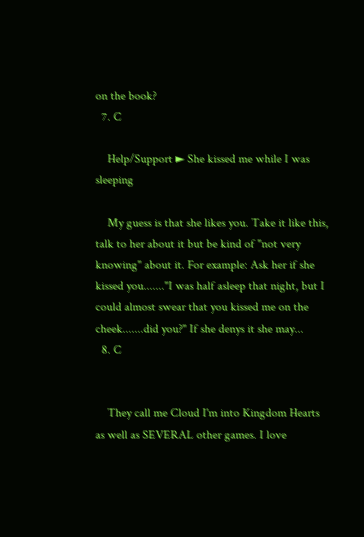on the book?
  7. C

    Help/Support ► She kissed me while I was sleeping

    My guess is that she likes you. Take it like this, talk to her about it but be kind of "not very knowing" about it. For example: Ask her if she kissed you......."I was half asleep that night, but I could almost swear that you kissed me on the cheek.......did you?" If she denys it she may...
  8. C


    They call me Cloud I'm into Kingdom Hearts as well as SEVERAL other games. I love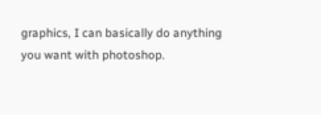graphics, I can basically do anything you want with photoshop.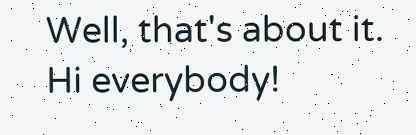Well, that's about it. Hi everybody!